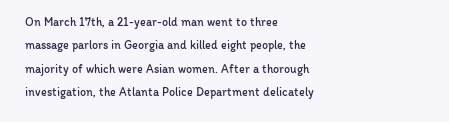On March 17th, a 21-year-old man went to three massage parlors in Georgia and killed eight people, the majority of which were Asian women. After a thorough investigation, the Atlanta Police Department delicately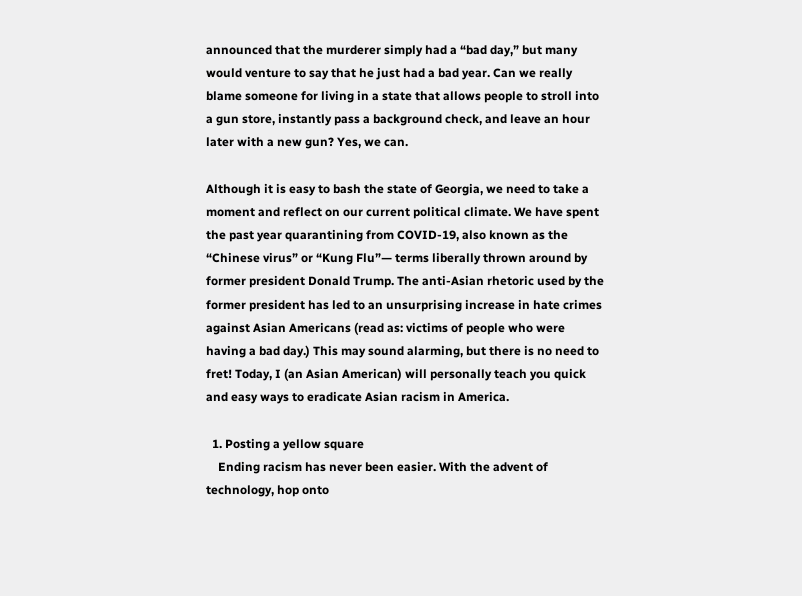announced that the murderer simply had a “bad day,” but many would venture to say that he just had a bad year. Can we really blame someone for living in a state that allows people to stroll into a gun store, instantly pass a background check, and leave an hour later with a new gun? Yes, we can.

Although it is easy to bash the state of Georgia, we need to take a moment and reflect on our current political climate. We have spent the past year quarantining from COVID-19, also known as the “Chinese virus” or “Kung Flu”— terms liberally thrown around by former president Donald Trump. The anti-Asian rhetoric used by the former president has led to an unsurprising increase in hate crimes against Asian Americans (read as: victims of people who were having a bad day.) This may sound alarming, but there is no need to fret! Today, I (an Asian American) will personally teach you quick and easy ways to eradicate Asian racism in America.

  1. Posting a yellow square
    Ending racism has never been easier. With the advent of technology, hop onto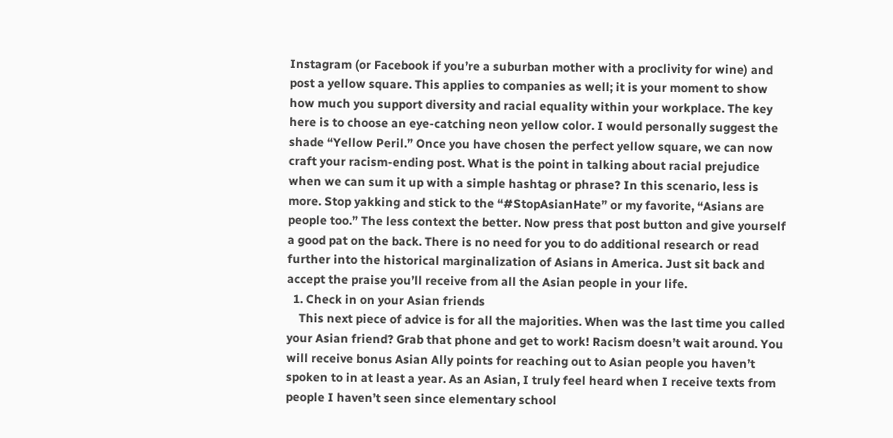Instagram (or Facebook if you’re a suburban mother with a proclivity for wine) and post a yellow square. This applies to companies as well; it is your moment to show how much you support diversity and racial equality within your workplace. The key here is to choose an eye-catching neon yellow color. I would personally suggest the shade “Yellow Peril.” Once you have chosen the perfect yellow square, we can now craft your racism-ending post. What is the point in talking about racial prejudice when we can sum it up with a simple hashtag or phrase? In this scenario, less is more. Stop yakking and stick to the “#StopAsianHate” or my favorite, “Asians are people too.” The less context the better. Now press that post button and give yourself a good pat on the back. There is no need for you to do additional research or read further into the historical marginalization of Asians in America. Just sit back and accept the praise you’ll receive from all the Asian people in your life.
  1. Check in on your Asian friends
    This next piece of advice is for all the majorities. When was the last time you called your Asian friend? Grab that phone and get to work! Racism doesn’t wait around. You will receive bonus Asian Ally points for reaching out to Asian people you haven’t spoken to in at least a year. As an Asian, I truly feel heard when I receive texts from people I haven’t seen since elementary school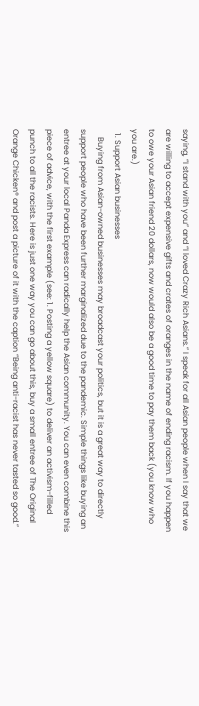saying, “I stand with you” and “I loved Crazy Rich Asians.” I speak for all Asian people when I say that we are willing to accept expensive gifts and crates of oranges in the name of ending racism. If you happen to owe your Asian friend 20 dollars, now would also be a good time to pay them back (you know who you are.)
  1. Support Asian businesses
    Buying from Asian-owned businesses may broadcast your politics, but it is a great way to directly support people who have been further marginalized due to the pandemic. Simple things like buying an entree at your local Panda Express can radically help the Asian community. You can even combine this piece of advice, with the first example (see: 1. Posting a yellow square) to deliver an activism-filled punch to all the racists. Here is just one way you can go about this, buy a small entree of The Original Orange Chicken® and post a picture of it with the caption “Being anti-racist has never tasted so good.”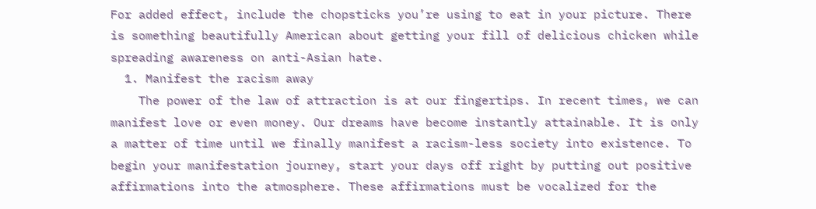For added effect, include the chopsticks you’re using to eat in your picture. There is something beautifully American about getting your fill of delicious chicken while spreading awareness on anti-Asian hate.
  1. Manifest the racism away
    The power of the law of attraction is at our fingertips. In recent times, we can manifest love or even money. Our dreams have become instantly attainable. It is only a matter of time until we finally manifest a racism-less society into existence. To begin your manifestation journey, start your days off right by putting out positive affirmations into the atmosphere. These affirmations must be vocalized for the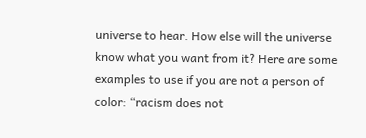universe to hear. How else will the universe know what you want from it? Here are some examples to use if you are not a person of color: “racism does not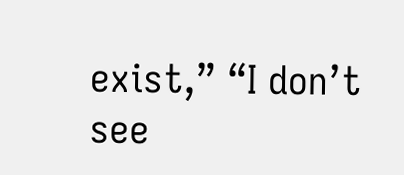exist,” “I don’t see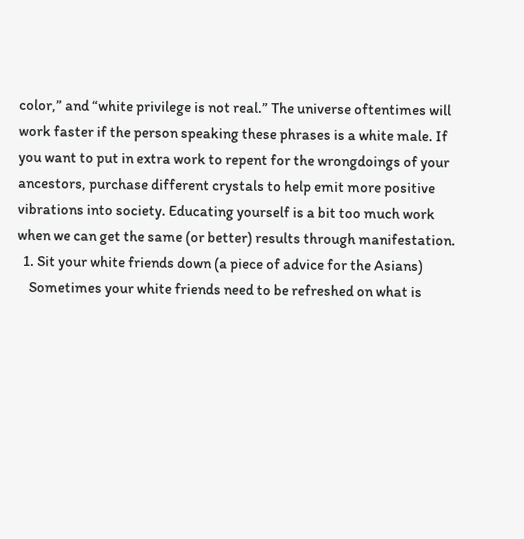color,” and “white privilege is not real.” The universe oftentimes will work faster if the person speaking these phrases is a white male. If you want to put in extra work to repent for the wrongdoings of your ancestors, purchase different crystals to help emit more positive vibrations into society. Educating yourself is a bit too much work when we can get the same (or better) results through manifestation.
  1. Sit your white friends down (a piece of advice for the Asians)
    Sometimes your white friends need to be refreshed on what is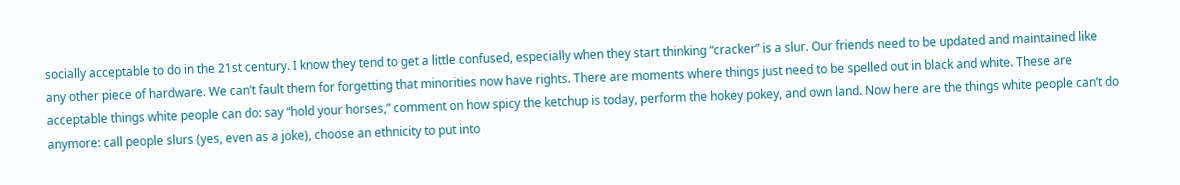socially acceptable to do in the 21st century. I know they tend to get a little confused, especially when they start thinking “cracker” is a slur. Our friends need to be updated and maintained like any other piece of hardware. We can’t fault them for forgetting that minorities now have rights. There are moments where things just need to be spelled out in black and white. These are acceptable things white people can do: say “hold your horses,” comment on how spicy the ketchup is today, perform the hokey pokey, and own land. Now here are the things white people can’t do anymore: call people slurs (yes, even as a joke), choose an ethnicity to put into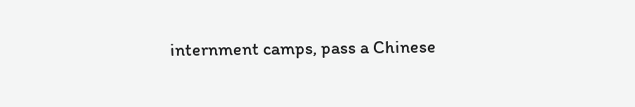internment camps, pass a Chinese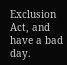Exclusion Act, and have a bad day.